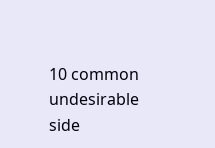10 common undesirable side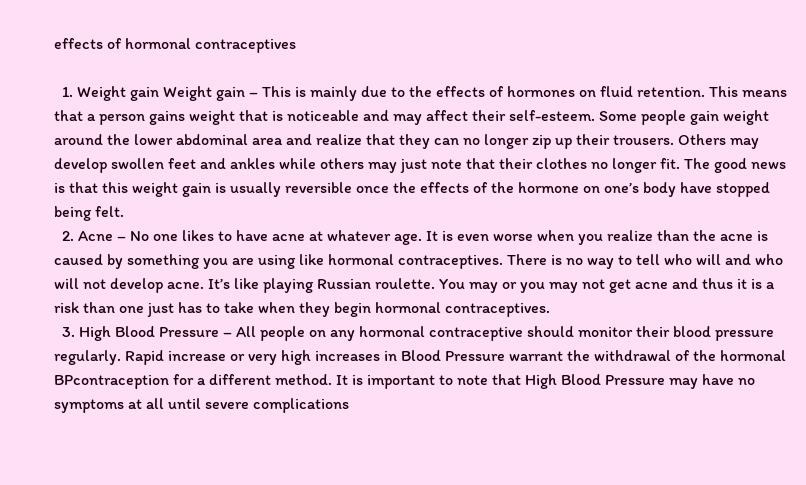effects of hormonal contraceptives

  1. Weight gain Weight gain – This is mainly due to the effects of hormones on fluid retention. This means that a person gains weight that is noticeable and may affect their self-esteem. Some people gain weight around the lower abdominal area and realize that they can no longer zip up their trousers. Others may develop swollen feet and ankles while others may just note that their clothes no longer fit. The good news is that this weight gain is usually reversible once the effects of the hormone on one’s body have stopped being felt.
  2. Acne – No one likes to have acne at whatever age. It is even worse when you realize than the acne is caused by something you are using like hormonal contraceptives. There is no way to tell who will and who will not develop acne. It’s like playing Russian roulette. You may or you may not get acne and thus it is a risk than one just has to take when they begin hormonal contraceptives.
  3. High Blood Pressure – All people on any hormonal contraceptive should monitor their blood pressure regularly. Rapid increase or very high increases in Blood Pressure warrant the withdrawal of the hormonal BPcontraception for a different method. It is important to note that High Blood Pressure may have no symptoms at all until severe complications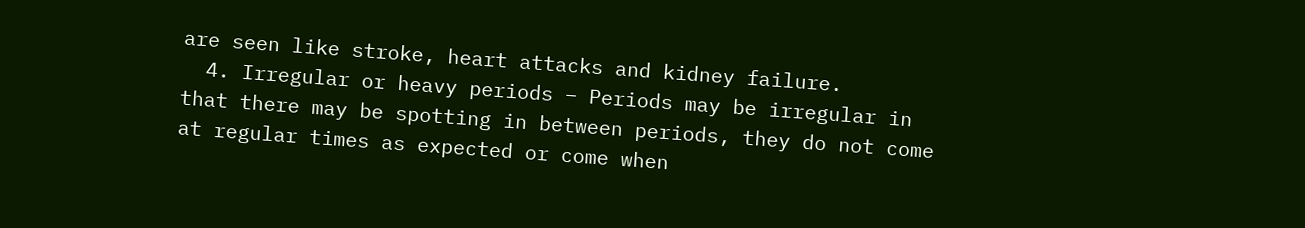are seen like stroke, heart attacks and kidney failure.
  4. Irregular or heavy periods – Periods may be irregular in that there may be spotting in between periods, they do not come at regular times as expected or come when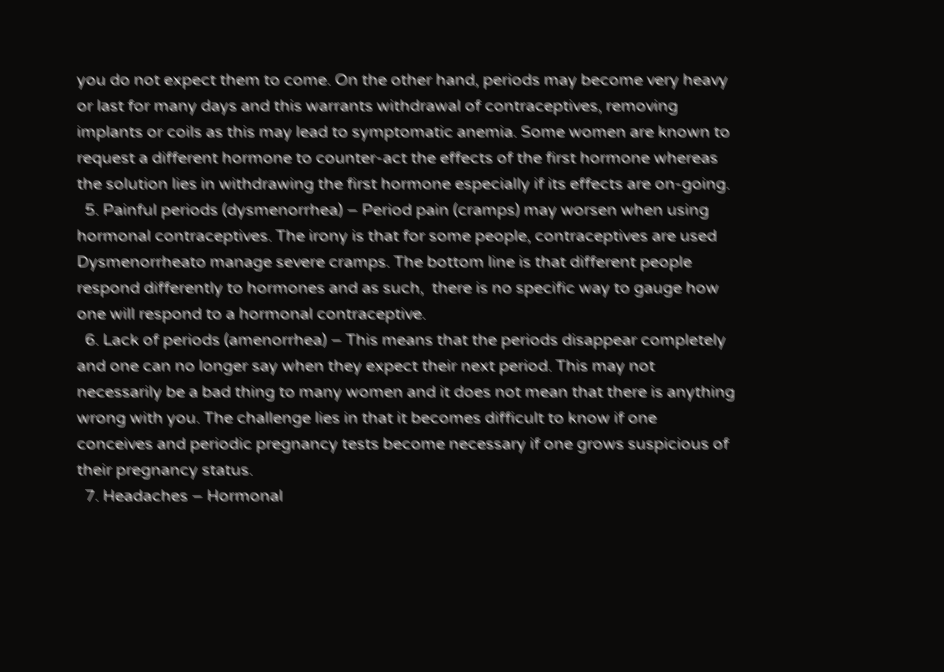you do not expect them to come. On the other hand, periods may become very heavy or last for many days and this warrants withdrawal of contraceptives, removing implants or coils as this may lead to symptomatic anemia. Some women are known to request a different hormone to counter-act the effects of the first hormone whereas the solution lies in withdrawing the first hormone especially if its effects are on-going.
  5. Painful periods (dysmenorrhea) – Period pain (cramps) may worsen when using hormonal contraceptives. The irony is that for some people, contraceptives are used Dysmenorrheato manage severe cramps. The bottom line is that different people respond differently to hormones and as such,  there is no specific way to gauge how one will respond to a hormonal contraceptive.
  6. Lack of periods (amenorrhea) – This means that the periods disappear completely and one can no longer say when they expect their next period. This may not necessarily be a bad thing to many women and it does not mean that there is anything wrong with you. The challenge lies in that it becomes difficult to know if one conceives and periodic pregnancy tests become necessary if one grows suspicious of their pregnancy status.
  7. Headaches – Hormonal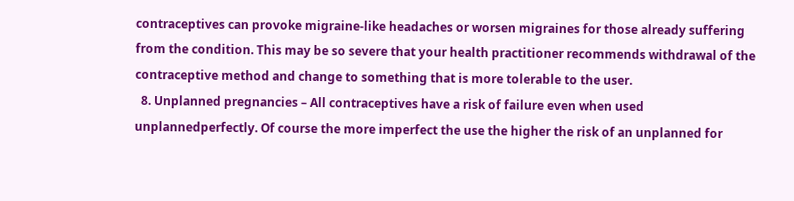contraceptives can provoke migraine-like headaches or worsen migraines for those already suffering from the condition. This may be so severe that your health practitioner recommends withdrawal of the contraceptive method and change to something that is more tolerable to the user.
  8. Unplanned pregnancies – All contraceptives have a risk of failure even when used unplannedperfectly. Of course the more imperfect the use the higher the risk of an unplanned for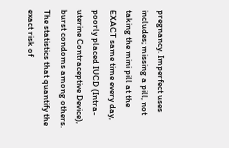pregnancy. Imperfect uses includes; missing a pill, not taking the mini pill at the EXACT same time every day, poorly placed IUCD (Intra-uterine Contraceptive Device),  burst condoms among others. The statistics that quantify the exact risk of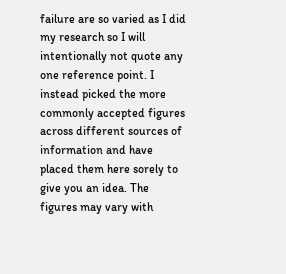failure are so varied as I did my research so I will intentionally not quote any one reference point. I instead picked the more commonly accepted figures across different sources of information and have placed them here sorely to give you an idea. The figures may vary with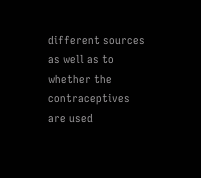different sources as well as to whether the contraceptives are used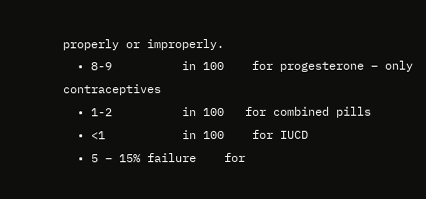properly or improperly.
  • 8-9          in 100    for progesterone – only contraceptives
  • 1-2          in 100   for combined pills
  • <1           in 100    for IUCD
  • 5 – 15% failure    for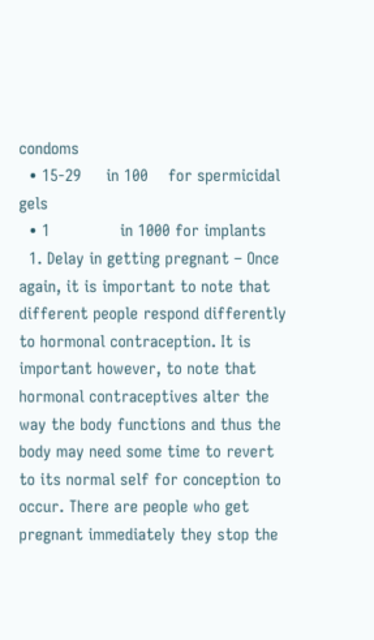condoms
  • 15-29     in 100    for spermicidal gels
  • 1              in 1000 for implants
  1. Delay in getting pregnant – Once again, it is important to note that different people respond differently to hormonal contraception. It is important however, to note that hormonal contraceptives alter the way the body functions and thus the body may need some time to revert to its normal self for conception to occur. There are people who get pregnant immediately they stop the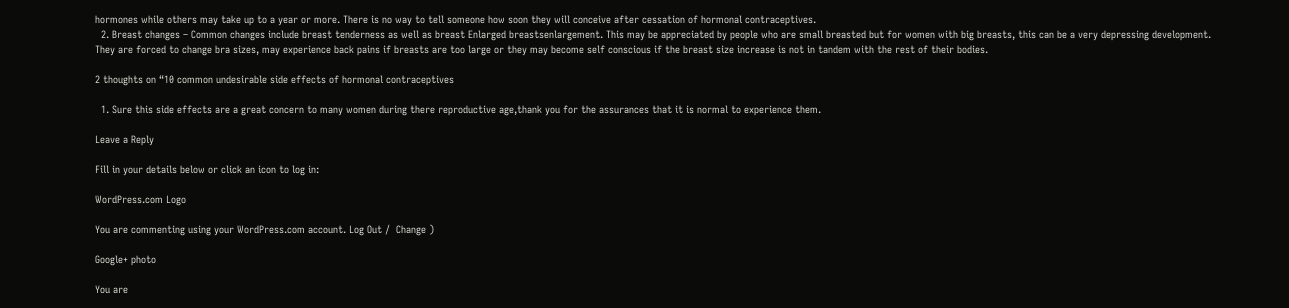hormones while others may take up to a year or more. There is no way to tell someone how soon they will conceive after cessation of hormonal contraceptives.
  2. Breast changes – Common changes include breast tenderness as well as breast Enlarged breastsenlargement. This may be appreciated by people who are small breasted but for women with big breasts, this can be a very depressing development. They are forced to change bra sizes, may experience back pains if breasts are too large or they may become self conscious if the breast size increase is not in tandem with the rest of their bodies.

2 thoughts on “10 common undesirable side effects of hormonal contraceptives

  1. Sure this side effects are a great concern to many women during there reproductive age,thank you for the assurances that it is normal to experience them.

Leave a Reply

Fill in your details below or click an icon to log in:

WordPress.com Logo

You are commenting using your WordPress.com account. Log Out /  Change )

Google+ photo

You are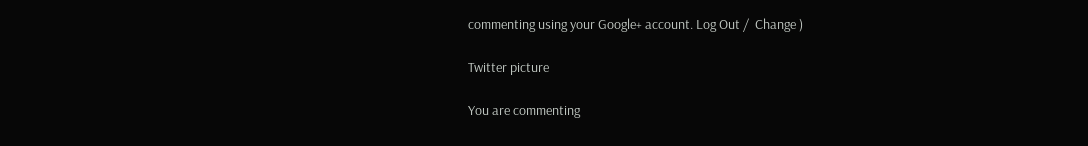commenting using your Google+ account. Log Out /  Change )

Twitter picture

You are commenting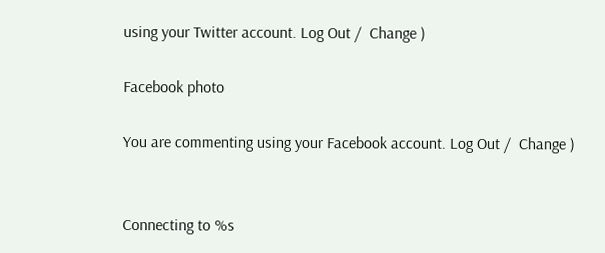using your Twitter account. Log Out /  Change )

Facebook photo

You are commenting using your Facebook account. Log Out /  Change )


Connecting to %s